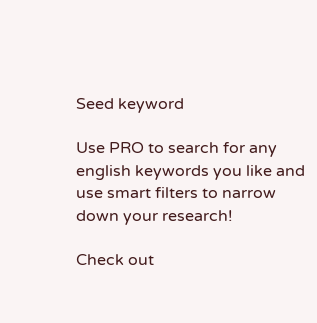Seed keyword

Use PRO to search for any english keywords you like and use smart filters to narrow down your research!

Check out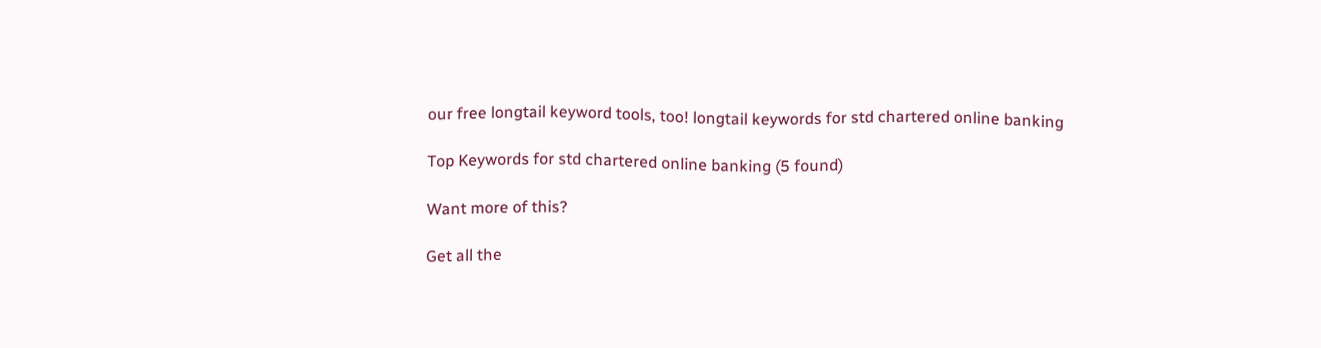our free longtail keyword tools, too! longtail keywords for std chartered online banking

Top Keywords for std chartered online banking (5 found)

Want more of this?

Get all the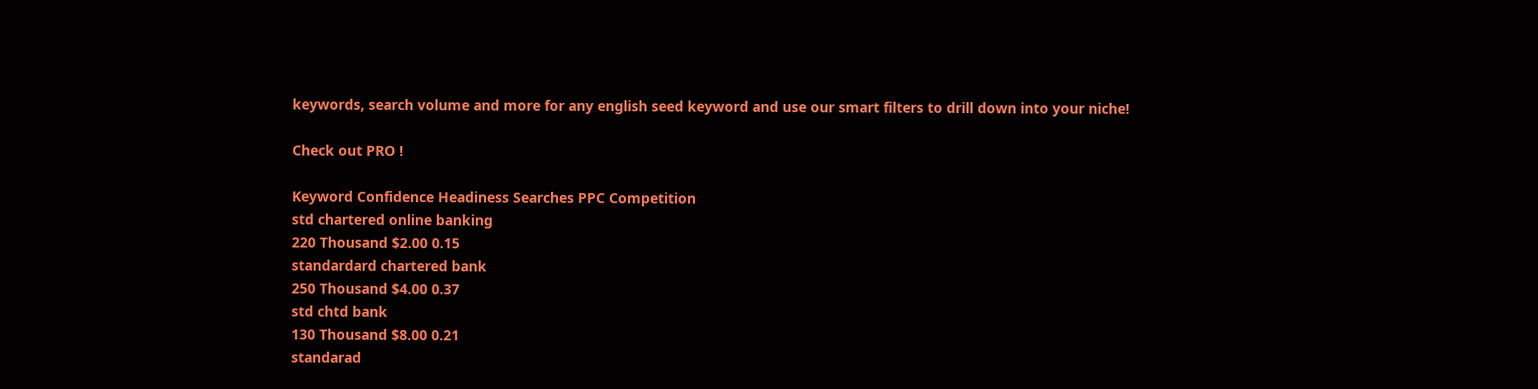keywords, search volume and more for any english seed keyword and use our smart filters to drill down into your niche!

Check out PRO !

Keyword Confidence Headiness Searches PPC Competition
std chartered online banking
220 Thousand $2.00 0.15
standardard chartered bank
250 Thousand $4.00 0.37
std chtd bank
130 Thousand $8.00 0.21
standarad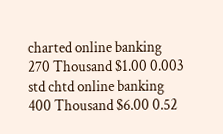charted online banking
270 Thousand $1.00 0.003
std chtd online banking
400 Thousand $6.00 0.52